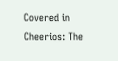Covered in Cheerios: The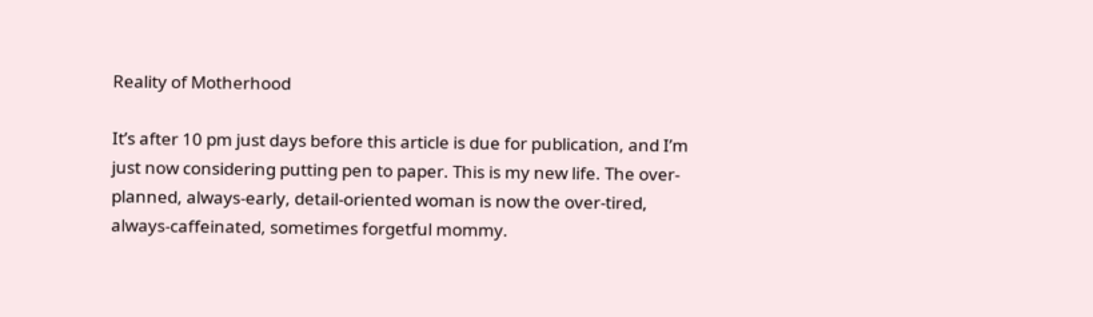Reality of Motherhood

It’s after 10 pm just days before this article is due for publication, and I’m just now considering putting pen to paper. This is my new life. The over-planned, always-early, detail-oriented woman is now the over-tired, always-caffeinated, sometimes forgetful mommy.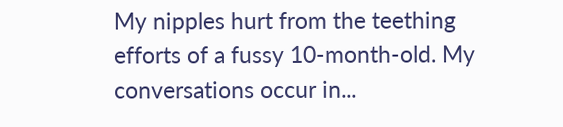My nipples hurt from the teething efforts of a fussy 10-month-old. My conversations occur in...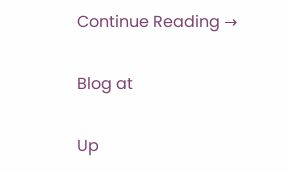Continue Reading →

Blog at

Up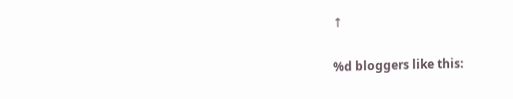↑

%d bloggers like this: